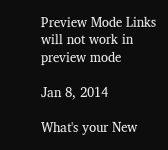Preview Mode Links will not work in preview mode

Jan 8, 2014

What's your New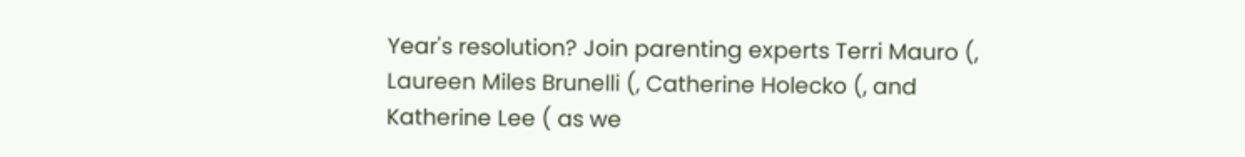Year's resolution? Join parenting experts Terri Mauro (, Laureen Miles Brunelli (, Catherine Holecko (, and Katherine Lee ( as we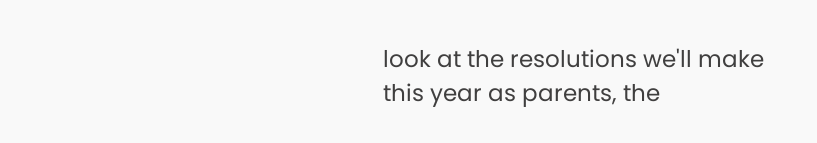look at the resolutions we'll make this year as parents, the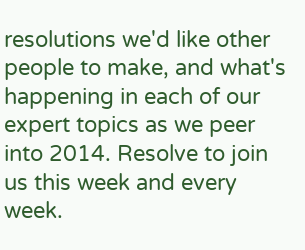resolutions we'd like other people to make, and what's happening in each of our expert topics as we peer into 2014. Resolve to join us this week and every week.